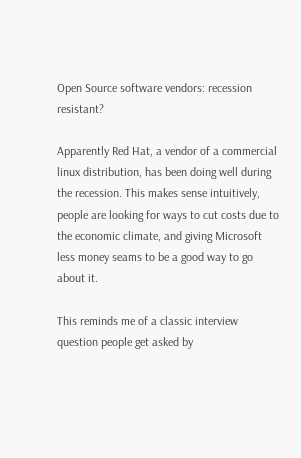Open Source software vendors: recession resistant?

Apparently Red Hat, a vendor of a commercial linux distribution, has been doing well during the recession. This makes sense intuitively, people are looking for ways to cut costs due to the economic climate, and giving Microsoft less money seams to be a good way to go about it.

This reminds me of a classic interview question people get asked by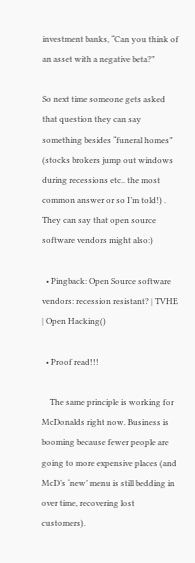investment banks, “Can you think of an asset with a negative beta?”

So next time someone gets asked that question they can say something besides “funeral homes” (stocks brokers jump out windows during recessions etc.. the most common answer or so I’m told!) . They can say that open source software vendors might also:)

  • Pingback: Open Source software vendors: recession resistant? | TVHE | Open Hacking()

  • Proof read!!!

    The same principle is working for McDonalds right now. Business is booming because fewer people are going to more expensive places (and McD’s ‘new’ menu is still bedding in over time, recovering lost customers).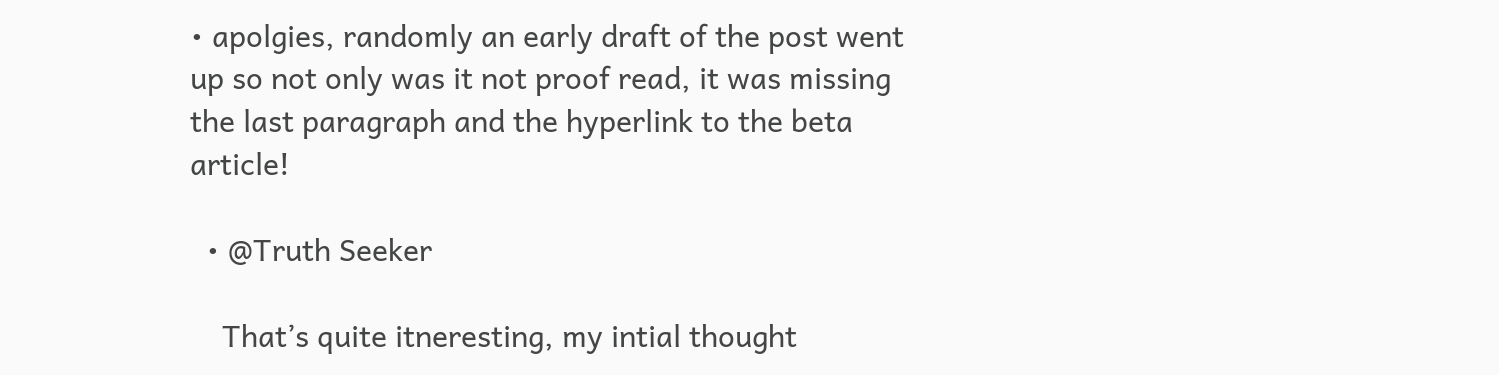• apolgies, randomly an early draft of the post went up so not only was it not proof read, it was missing the last paragraph and the hyperlink to the beta article!

  • @Truth Seeker

    That’s quite itneresting, my intial thought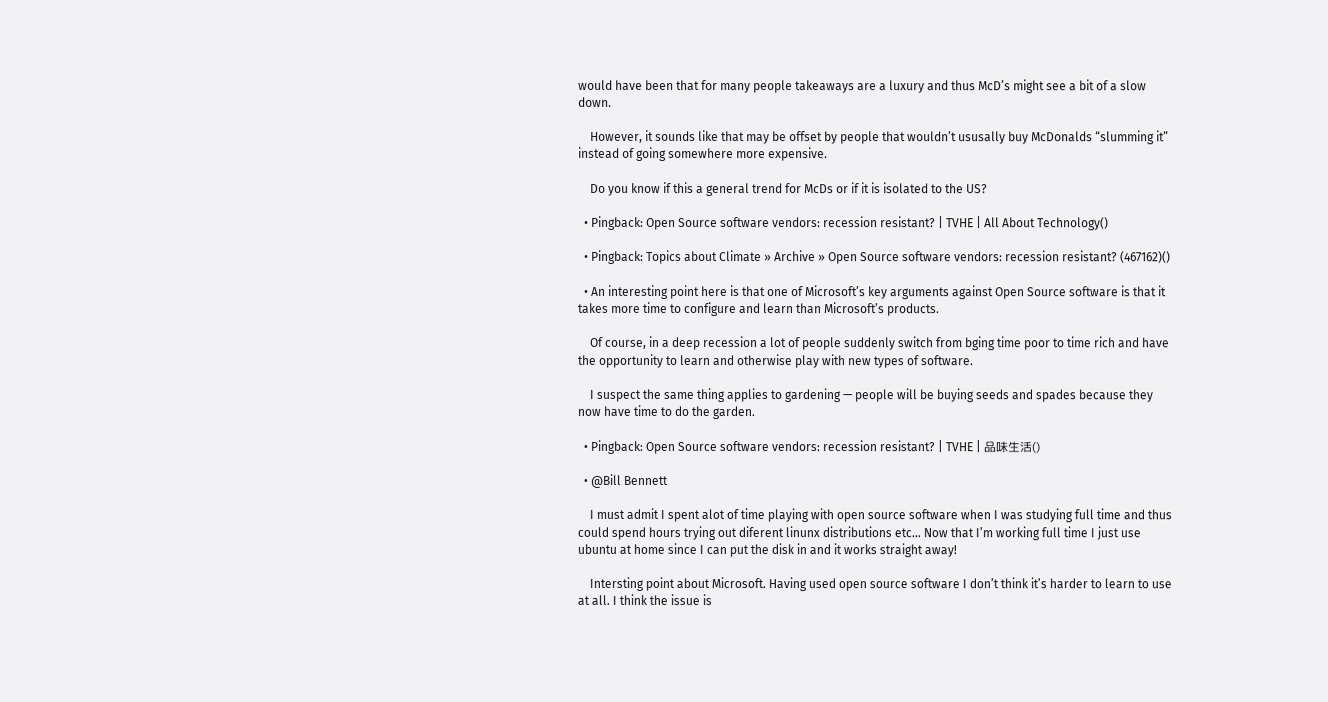would have been that for many people takeaways are a luxury and thus McD’s might see a bit of a slow down.

    However, it sounds like that may be offset by people that wouldn’t ususally buy McDonalds “slumming it” instead of going somewhere more expensive.

    Do you know if this a general trend for McDs or if it is isolated to the US?

  • Pingback: Open Source software vendors: recession resistant? | TVHE | All About Technology()

  • Pingback: Topics about Climate » Archive » Open Source software vendors: recession resistant? (467162)()

  • An interesting point here is that one of Microsoft’s key arguments against Open Source software is that it takes more time to configure and learn than Microsoft’s products.

    Of course, in a deep recession a lot of people suddenly switch from bging time poor to time rich and have the opportunity to learn and otherwise play with new types of software.

    I suspect the same thing applies to gardening — people will be buying seeds and spades because they now have time to do the garden.

  • Pingback: Open Source software vendors: recession resistant? | TVHE | 品味生活()

  • @Bill Bennett

    I must admit I spent alot of time playing with open source software when I was studying full time and thus could spend hours trying out diferent linunx distributions etc… Now that I’m working full time I just use ubuntu at home since I can put the disk in and it works straight away!

    Intersting point about Microsoft. Having used open source software I don’t think it’s harder to learn to use at all. I think the issue is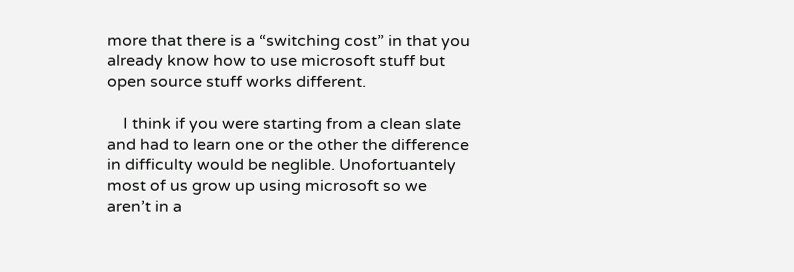more that there is a “switching cost” in that you already know how to use microsoft stuff but open source stuff works different.

    I think if you were starting from a clean slate and had to learn one or the other the difference in difficulty would be neglible. Unofortuantely most of us grow up using microsoft so we aren’t in a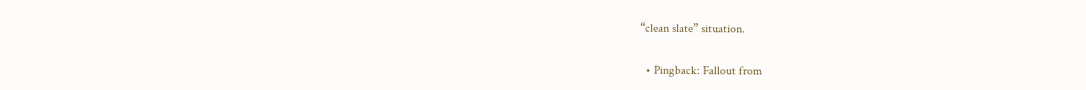“clean slate” situation.

  • Pingback: Fallout from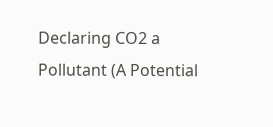Declaring CO2 a Pollutant (A Potential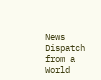News Dispatch from a World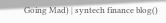Going Mad) | syntech finance blog()